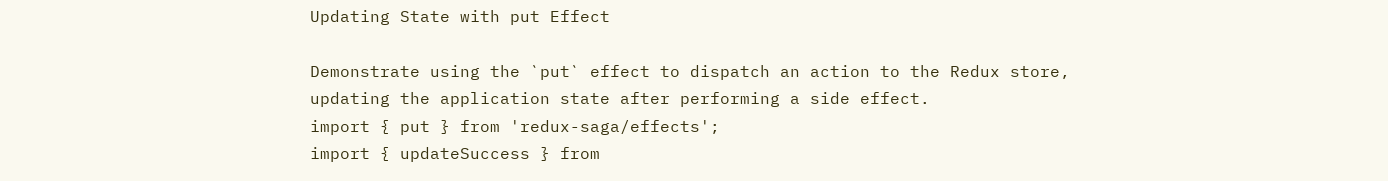Updating State with put Effect

Demonstrate using the `put` effect to dispatch an action to the Redux store, updating the application state after performing a side effect.
import { put } from 'redux-saga/effects';
import { updateSuccess } from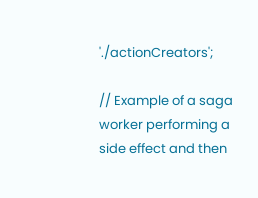'./actionCreators';

// Example of a saga worker performing a side effect and then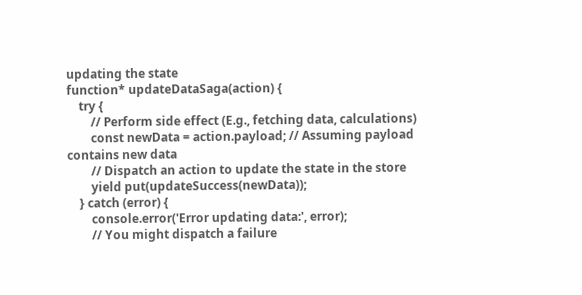updating the state
function* updateDataSaga(action) {
    try {
        // Perform side effect (E.g., fetching data, calculations)
        const newData = action.payload; // Assuming payload contains new data
        // Dispatch an action to update the state in the store
        yield put(updateSuccess(newData));
    } catch (error) {
        console.error('Error updating data:', error);
        // You might dispatch a failure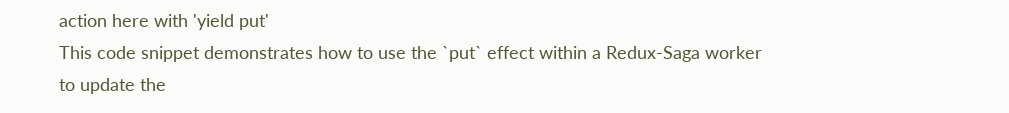action here with 'yield put'
This code snippet demonstrates how to use the `put` effect within a Redux-Saga worker to update the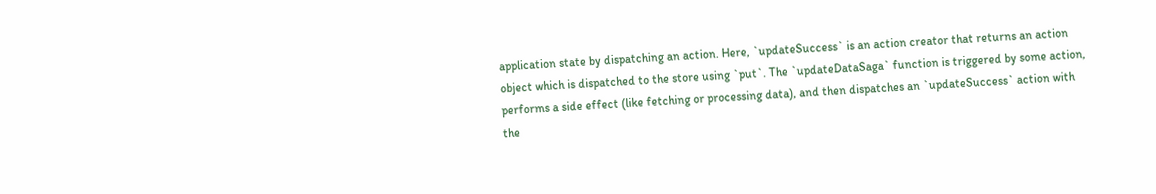application state by dispatching an action. Here, `updateSuccess` is an action creator that returns an action object which is dispatched to the store using `put`. The `updateDataSaga` function is triggered by some action, performs a side effect (like fetching or processing data), and then dispatches an `updateSuccess` action with the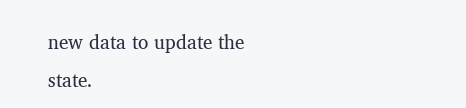new data to update the state.